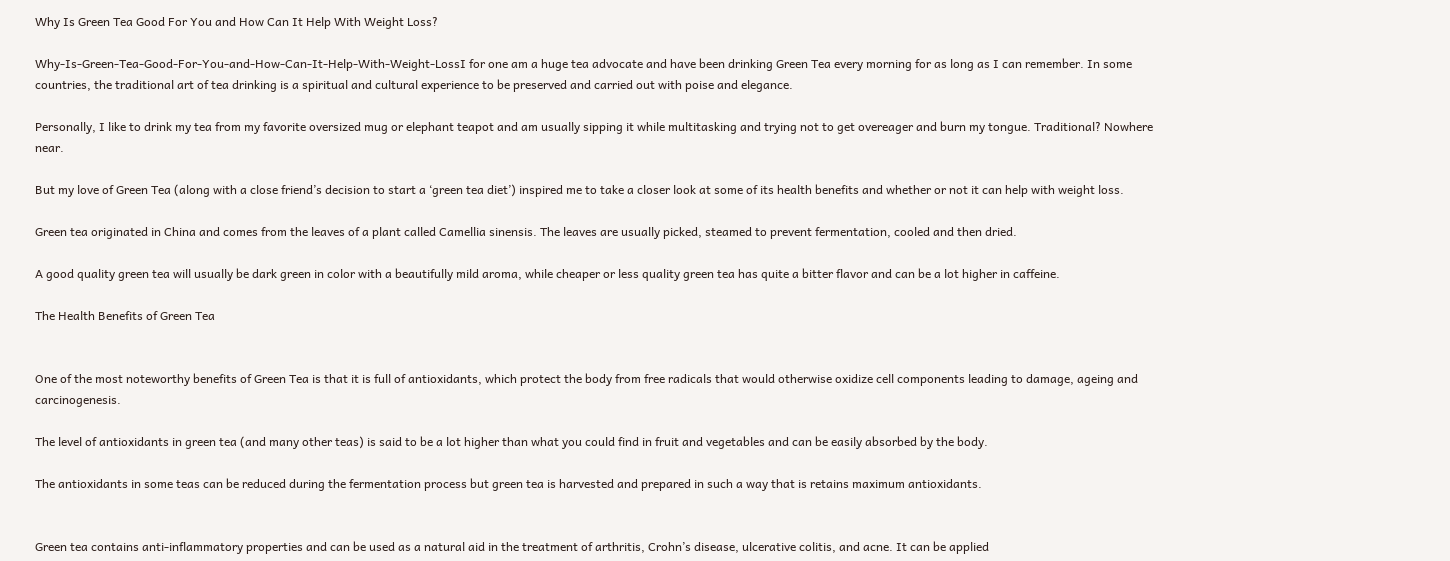Why Is Green Tea Good For You and How Can It Help With Weight Loss?

Why-Is-Green-Tea-Good-For-You-and-How-Can-It-Help-With-Weight-LossI for one am a huge tea advocate and have been drinking Green Tea every morning for as long as I can remember. In some countries, the traditional art of tea drinking is a spiritual and cultural experience to be preserved and carried out with poise and elegance.

Personally, I like to drink my tea from my favorite oversized mug or elephant teapot and am usually sipping it while multitasking and trying not to get overeager and burn my tongue. Traditional? Nowhere near.

But my love of Green Tea (along with a close friend’s decision to start a ‘green tea diet’) inspired me to take a closer look at some of its health benefits and whether or not it can help with weight loss.

Green tea originated in China and comes from the leaves of a plant called Camellia sinensis. The leaves are usually picked, steamed to prevent fermentation, cooled and then dried.

A good quality green tea will usually be dark green in color with a beautifully mild aroma, while cheaper or less quality green tea has quite a bitter flavor and can be a lot higher in caffeine.

The Health Benefits of Green Tea


One of the most noteworthy benefits of Green Tea is that it is full of antioxidants, which protect the body from free radicals that would otherwise oxidize cell components leading to damage, ageing and carcinogenesis.

The level of antioxidants in green tea (and many other teas) is said to be a lot higher than what you could find in fruit and vegetables and can be easily absorbed by the body.

The antioxidants in some teas can be reduced during the fermentation process but green tea is harvested and prepared in such a way that is retains maximum antioxidants.


Green tea contains anti-inflammatory properties and can be used as a natural aid in the treatment of arthritis, Crohn’s disease, ulcerative colitis, and acne. It can be applied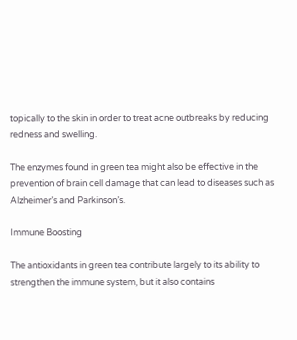topically to the skin in order to treat acne outbreaks by reducing redness and swelling.

The enzymes found in green tea might also be effective in the prevention of brain cell damage that can lead to diseases such as Alzheimer’s and Parkinson’s.

Immune Boosting

The antioxidants in green tea contribute largely to its ability to strengthen the immune system, but it also contains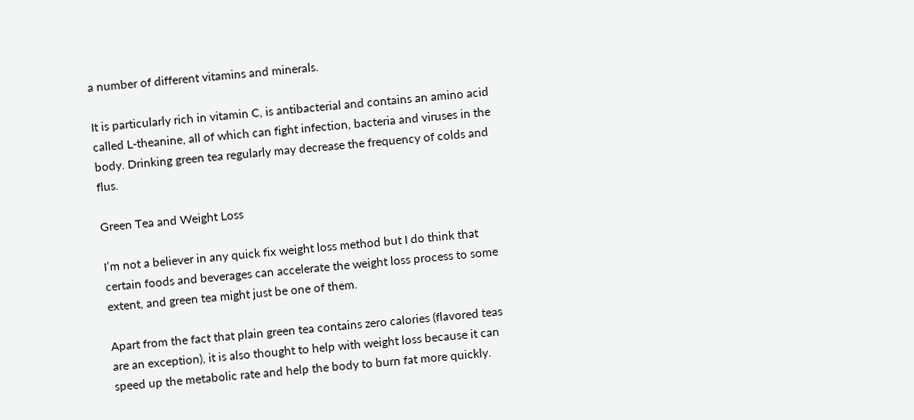a number of different vitamins and minerals.

It is particularly rich in vitamin C, is antibacterial and contains an amino acid called L-theanine, all of which can fight infection, bacteria and viruses in the body. Drinking green tea regularly may decrease the frequency of colds and flus.

Green Tea and Weight Loss

I’m not a believer in any quick fix weight loss method but I do think that certain foods and beverages can accelerate the weight loss process to some extent, and green tea might just be one of them.

Apart from the fact that plain green tea contains zero calories (flavored teas are an exception), it is also thought to help with weight loss because it can speed up the metabolic rate and help the body to burn fat more quickly.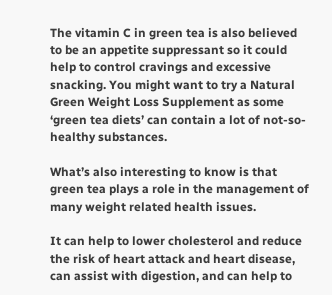The vitamin C in green tea is also believed to be an appetite suppressant so it could help to control cravings and excessive snacking. You might want to try a Natural Green Weight Loss Supplement as some ‘green tea diets’ can contain a lot of not-so-healthy substances.

What’s also interesting to know is that green tea plays a role in the management of many weight related health issues.

It can help to lower cholesterol and reduce the risk of heart attack and heart disease, can assist with digestion, and can help to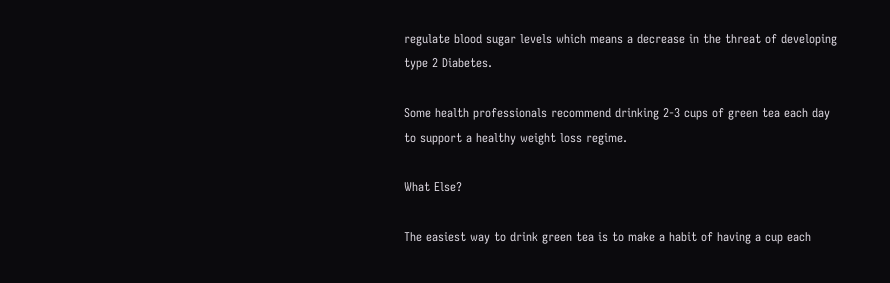regulate blood sugar levels which means a decrease in the threat of developing type 2 Diabetes.

Some health professionals recommend drinking 2-3 cups of green tea each day to support a healthy weight loss regime.

What Else?

The easiest way to drink green tea is to make a habit of having a cup each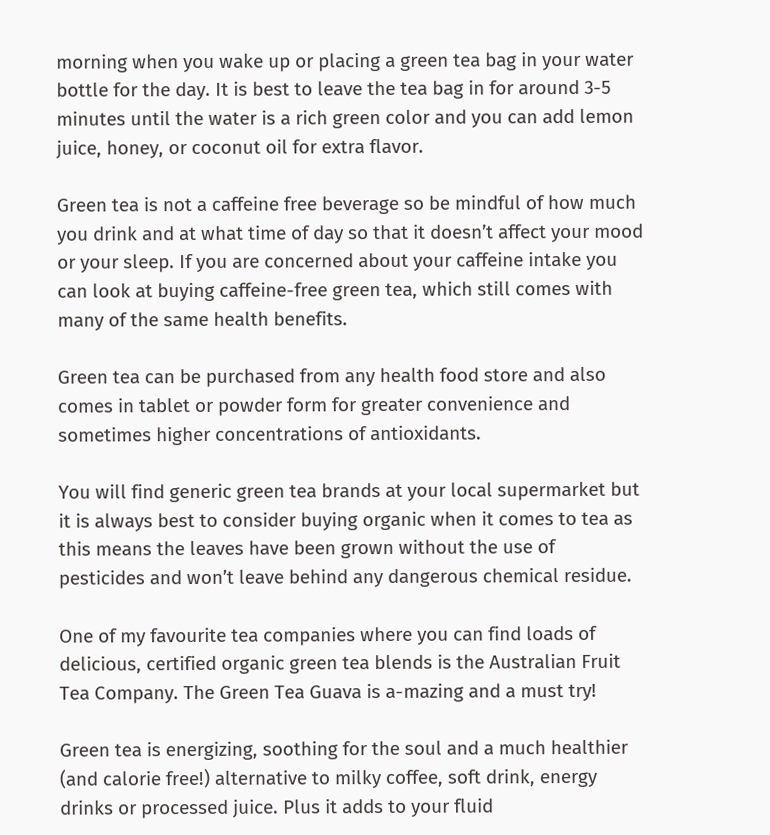morning when you wake up or placing a green tea bag in your water bottle for the day. It is best to leave the tea bag in for around 3-5 minutes until the water is a rich green color and you can add lemon juice, honey, or coconut oil for extra flavor.

Green tea is not a caffeine free beverage so be mindful of how much you drink and at what time of day so that it doesn’t affect your mood or your sleep. If you are concerned about your caffeine intake you can look at buying caffeine-free green tea, which still comes with many of the same health benefits.

Green tea can be purchased from any health food store and also comes in tablet or powder form for greater convenience and sometimes higher concentrations of antioxidants.

You will find generic green tea brands at your local supermarket but it is always best to consider buying organic when it comes to tea as this means the leaves have been grown without the use of pesticides and won’t leave behind any dangerous chemical residue.

One of my favourite tea companies where you can find loads of delicious, certified organic green tea blends is the Australian Fruit Tea Company. The Green Tea Guava is a-mazing and a must try!

Green tea is energizing, soothing for the soul and a much healthier (and calorie free!) alternative to milky coffee, soft drink, energy drinks or processed juice. Plus it adds to your fluid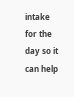intake for the day so it can help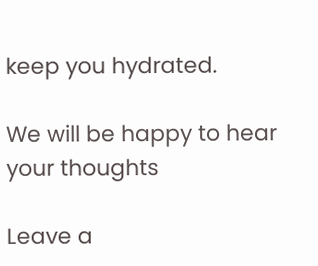keep you hydrated.

We will be happy to hear your thoughts

Leave a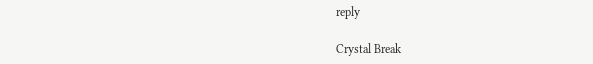reply

Crystal Break